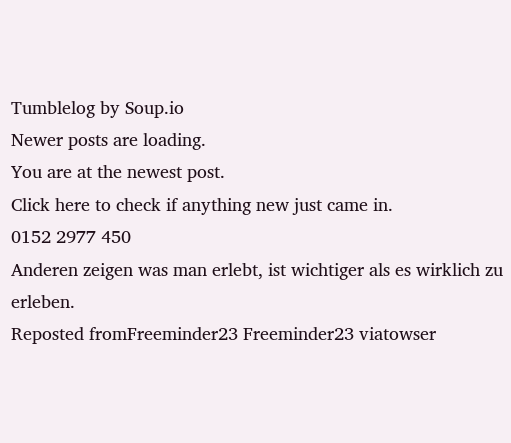Tumblelog by Soup.io
Newer posts are loading.
You are at the newest post.
Click here to check if anything new just came in.
0152 2977 450
Anderen zeigen was man erlebt, ist wichtiger als es wirklich zu erleben.
Reposted fromFreeminder23 Freeminder23 viatowser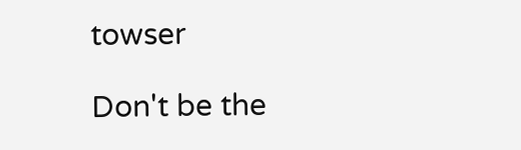towser

Don't be the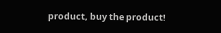product, buy the product!